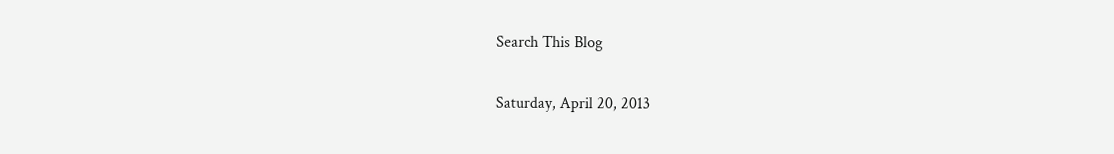Search This Blog

Saturday, April 20, 2013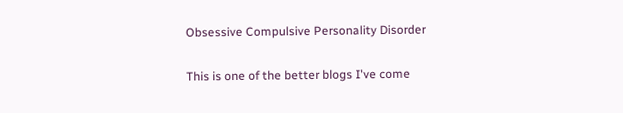Obsessive Compulsive Personality Disorder

This is one of the better blogs I've come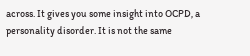across. It gives you some insight into OCPD, a personality disorder. It is not the same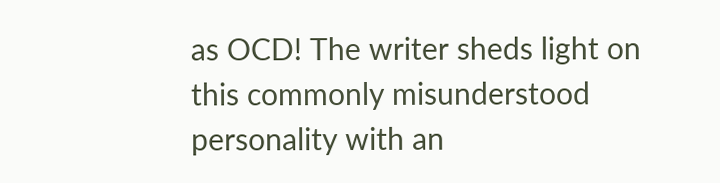as OCD! The writer sheds light on this commonly misunderstood personality with an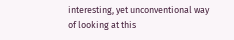interesting, yet unconventional way of looking at this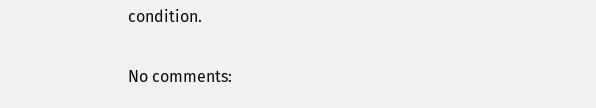condition.

No comments: